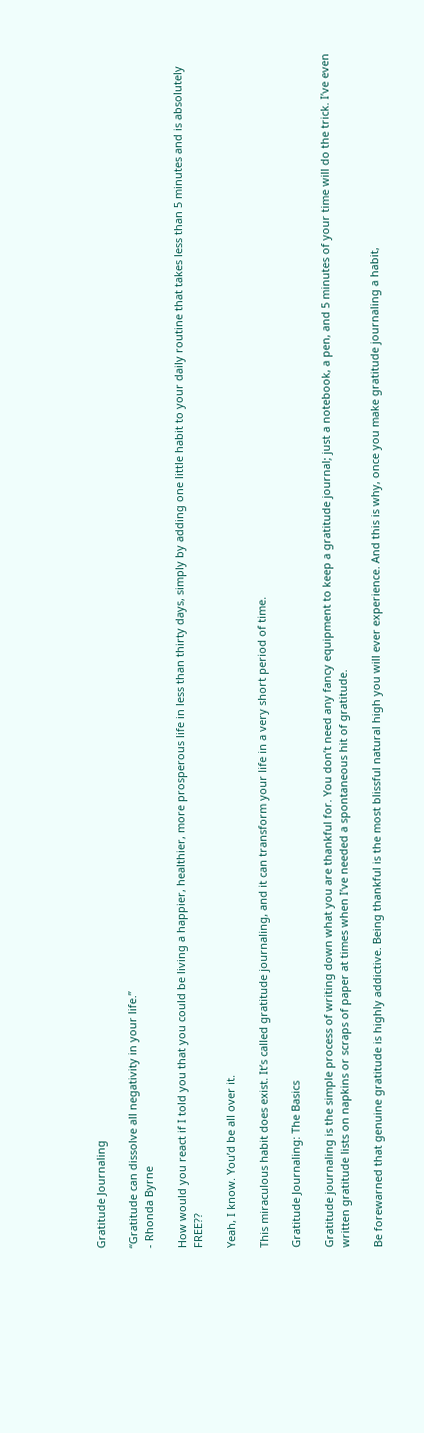Gratitude Journaling

“Gratitude can dissolve all negativity in your life.”
- Rhonda Byrne

How would you react if I told you that you could be living a happier, healthier, more prosperous life in less than thirty days, simply by adding one little habit to your daily routine that takes less than 5 minutes and is absolutely FREE??

Yeah, I know. You’d be all over it.

This miraculous habit does exist. It’s called gratitude journaling, and it can transform your life in a very short period of time.

Gratitude Journaling: The Basics

Gratitude journaling is the simple process of writing down what you are thankful for. You don’t need any fancy equipment to keep a gratitude journal; just a notebook, a pen, and 5 minutes of your time will do the trick. I’ve even written gratitude lists on napkins or scraps of paper at times when I’ve needed a spontaneous hit of gratitude.

Be forewarned that genuine gratitude is highly addictive. Being thankful is the most blissful natural high you will ever experience. And this is why, once you make gratitude journaling a habit,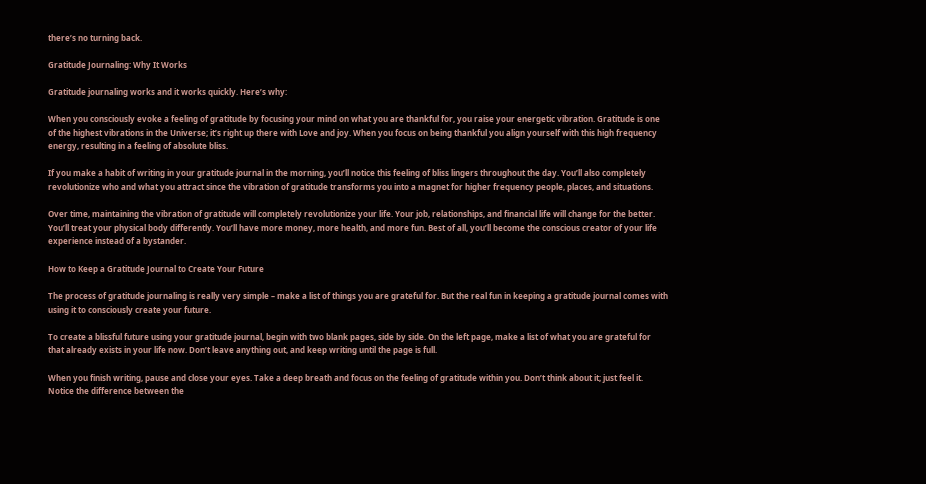there’s no turning back.

Gratitude Journaling: Why It Works

Gratitude journaling works and it works quickly. Here’s why:

When you consciously evoke a feeling of gratitude by focusing your mind on what you are thankful for, you raise your energetic vibration. Gratitude is one of the highest vibrations in the Universe; it’s right up there with Love and joy. When you focus on being thankful you align yourself with this high frequency energy, resulting in a feeling of absolute bliss.

If you make a habit of writing in your gratitude journal in the morning, you’ll notice this feeling of bliss lingers throughout the day. You’ll also completely revolutionize who and what you attract since the vibration of gratitude transforms you into a magnet for higher frequency people, places, and situations.

Over time, maintaining the vibration of gratitude will completely revolutionize your life. Your job, relationships, and financial life will change for the better. You’ll treat your physical body differently. You’ll have more money, more health, and more fun. Best of all, you’ll become the conscious creator of your life experience instead of a bystander.

How to Keep a Gratitude Journal to Create Your Future

The process of gratitude journaling is really very simple – make a list of things you are grateful for. But the real fun in keeping a gratitude journal comes with using it to consciously create your future.

To create a blissful future using your gratitude journal, begin with two blank pages, side by side. On the left page, make a list of what you are grateful for that already exists in your life now. Don’t leave anything out, and keep writing until the page is full.

When you finish writing, pause and close your eyes. Take a deep breath and focus on the feeling of gratitude within you. Don’t think about it; just feel it. Notice the difference between the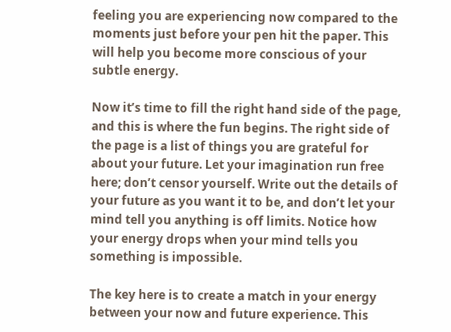feeling you are experiencing now compared to the moments just before your pen hit the paper. This will help you become more conscious of your subtle energy.

Now it’s time to fill the right hand side of the page, and this is where the fun begins. The right side of the page is a list of things you are grateful for about your future. Let your imagination run free here; don’t censor yourself. Write out the details of your future as you want it to be, and don’t let your mind tell you anything is off limits. Notice how your energy drops when your mind tells you something is impossible.

The key here is to create a match in your energy between your now and future experience. This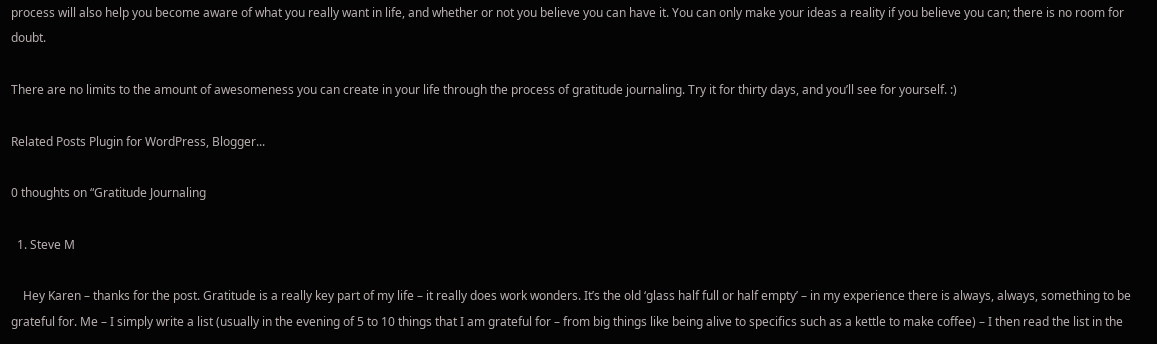process will also help you become aware of what you really want in life, and whether or not you believe you can have it. You can only make your ideas a reality if you believe you can; there is no room for doubt.

There are no limits to the amount of awesomeness you can create in your life through the process of gratitude journaling. Try it for thirty days, and you’ll see for yourself. :)

Related Posts Plugin for WordPress, Blogger...

0 thoughts on “Gratitude Journaling

  1. Steve M

    Hey Karen – thanks for the post. Gratitude is a really key part of my life – it really does work wonders. It’s the old ‘glass half full or half empty’ – in my experience there is always, always, something to be grateful for. Me – I simply write a list (usually in the evening of 5 to 10 things that I am grateful for – from big things like being alive to specifics such as a kettle to make coffee) – I then read the list in the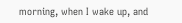morning, when I wake up, and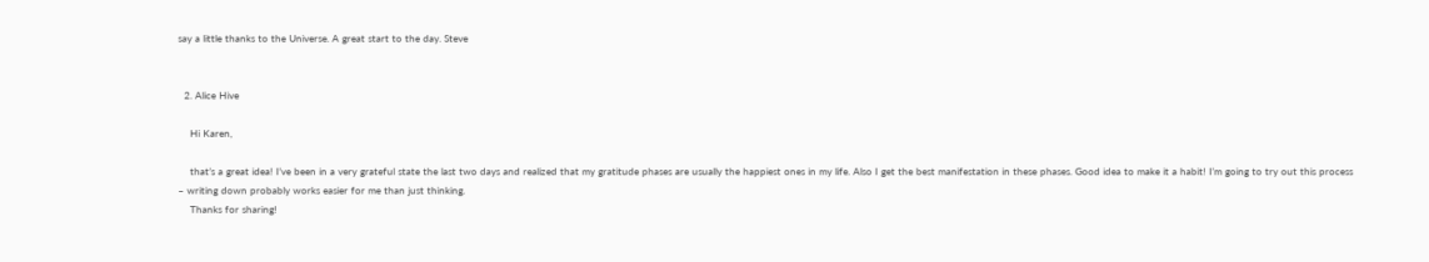say a little thanks to the Universe. A great start to the day. Steve


  2. Alice Hive

    Hi Karen,

    that’s a great idea! I’ve been in a very grateful state the last two days and realized that my gratitude phases are usually the happiest ones in my life. Also I get the best manifestation in these phases. Good idea to make it a habit! I’m going to try out this process – writing down probably works easier for me than just thinking.
    Thanks for sharing!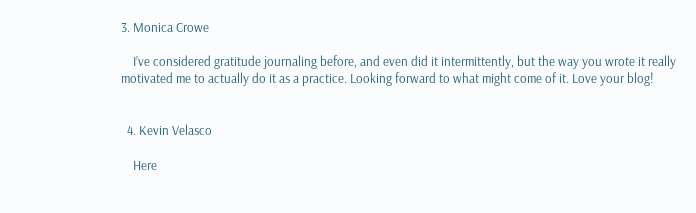3. Monica Crowe

    I’ve considered gratitude journaling before, and even did it intermittently, but the way you wrote it really motivated me to actually do it as a practice. Looking forward to what might come of it. Love your blog!


  4. Kevin Velasco

    Here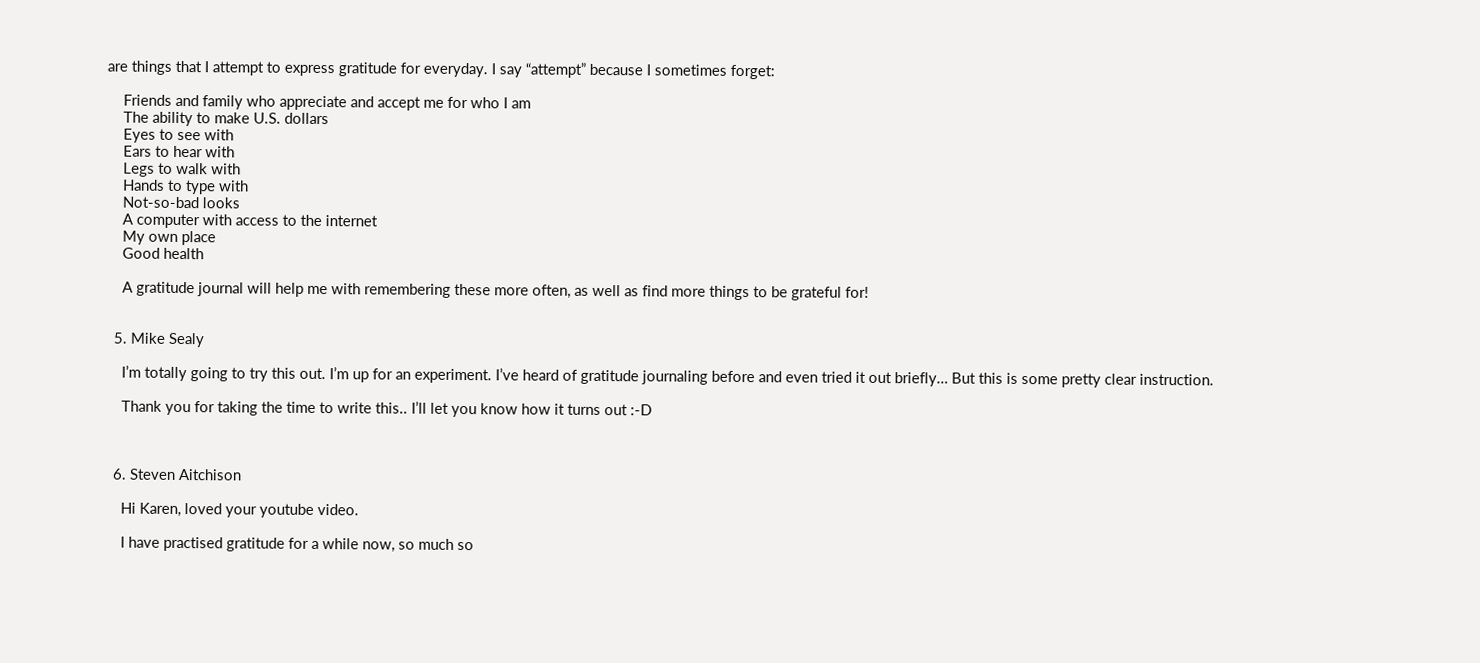are things that I attempt to express gratitude for everyday. I say “attempt” because I sometimes forget:

    Friends and family who appreciate and accept me for who I am
    The ability to make U.S. dollars
    Eyes to see with
    Ears to hear with
    Legs to walk with
    Hands to type with
    Not-so-bad looks
    A computer with access to the internet
    My own place
    Good health

    A gratitude journal will help me with remembering these more often, as well as find more things to be grateful for!


  5. Mike Sealy

    I’m totally going to try this out. I’m up for an experiment. I’ve heard of gratitude journaling before and even tried it out briefly… But this is some pretty clear instruction.

    Thank you for taking the time to write this.. I’ll let you know how it turns out :-D



  6. Steven Aitchison

    Hi Karen, loved your youtube video.

    I have practised gratitude for a while now, so much so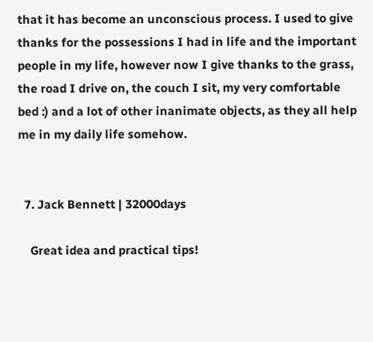that it has become an unconscious process. I used to give thanks for the possessions I had in life and the important people in my life, however now I give thanks to the grass, the road I drive on, the couch I sit, my very comfortable bed :) and a lot of other inanimate objects, as they all help me in my daily life somehow.


  7. Jack Bennett | 32000days

    Great idea and practical tips!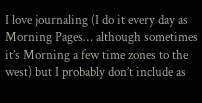I love journaling (I do it every day as Morning Pages… although sometimes it’s Morning a few time zones to the west) but I probably don’t include as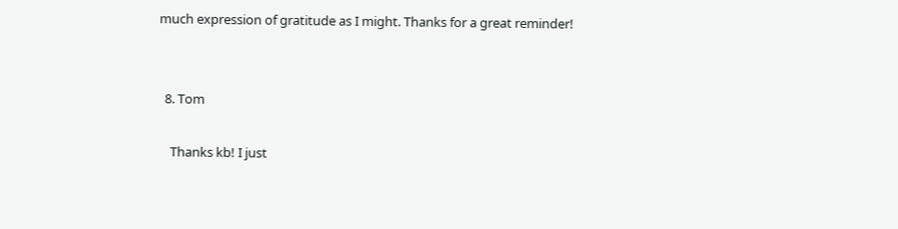much expression of gratitude as I might. Thanks for a great reminder!


  8. Tom

    Thanks kb! I just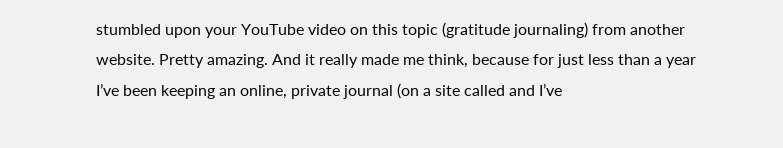stumbled upon your YouTube video on this topic (gratitude journaling) from another website. Pretty amazing. And it really made me think, because for just less than a year I’ve been keeping an online, private journal (on a site called and I’ve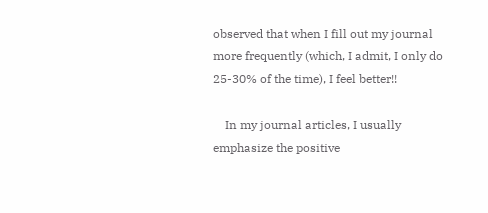observed that when I fill out my journal more frequently (which, I admit, I only do 25-30% of the time), I feel better!!

    In my journal articles, I usually emphasize the positive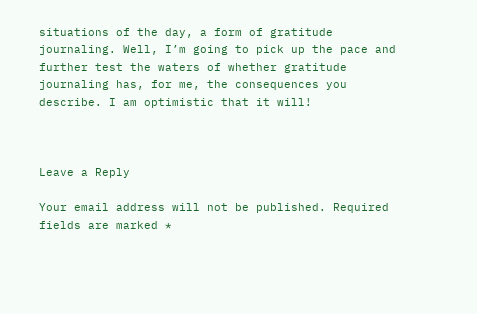situations of the day, a form of gratitude journaling. Well, I’m going to pick up the pace and further test the waters of whether gratitude journaling has, for me, the consequences you describe. I am optimistic that it will!



Leave a Reply

Your email address will not be published. Required fields are marked *